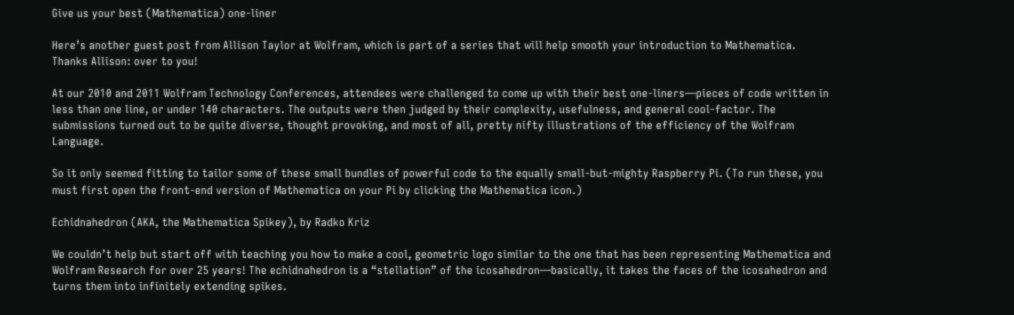Give us your best (Mathematica) one-liner

Here’s another guest post from Allison Taylor at Wolfram, which is part of a series that will help smooth your introduction to Mathematica. Thanks Allison: over to you!

At our 2010 and 2011 Wolfram Technology Conferences, attendees were challenged to come up with their best one-liners—pieces of code written in less than one line, or under 140 characters. The outputs were then judged by their complexity, usefulness, and general cool-factor. The submissions turned out to be quite diverse, thought provoking, and most of all, pretty nifty illustrations of the efficiency of the Wolfram Language.

So it only seemed fitting to tailor some of these small bundles of powerful code to the equally small-but-mighty Raspberry Pi. (To run these, you must first open the front-end version of Mathematica on your Pi by clicking the Mathematica icon.)

Echidnahedron (AKA, the Mathematica Spikey), by Radko Kriz

We couldn’t help but start off with teaching you how to make a cool, geometric logo similar to the one that has been representing Mathematica and Wolfram Research for over 25 years! The echidnahedron is a “stellation” of the icosahedron—basically, it takes the faces of the icosahedron and turns them into infinitely extending spikes.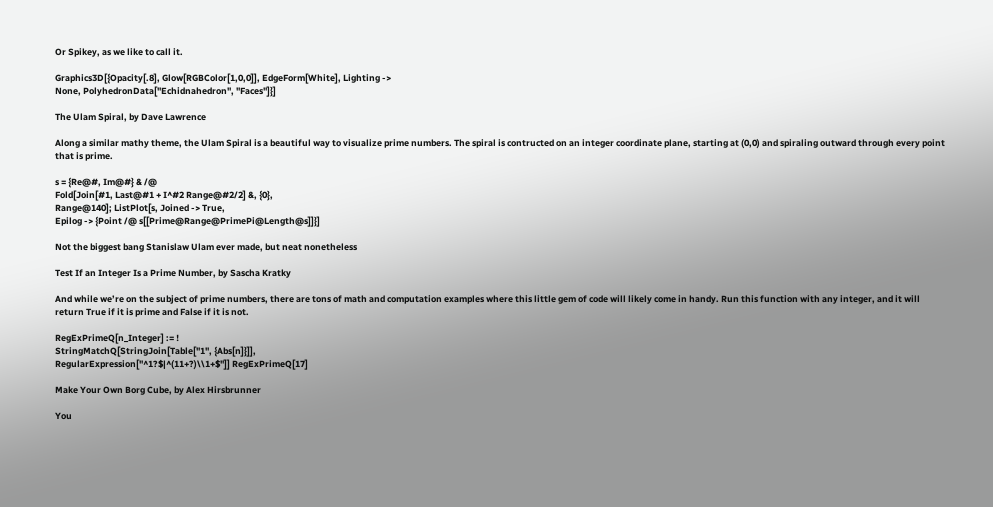Or Spikey, as we like to call it.

Graphics3D[{Opacity[.8], Glow[RGBColor[1,0,0]], EdgeForm[White], Lighting ->
None, PolyhedronData["Echidnahedron", "Faces"]}]

The Ulam Spiral, by Dave Lawrence

Along a similar mathy theme, the Ulam Spiral is a beautiful way to visualize prime numbers. The spiral is contructed on an integer coordinate plane, starting at (0,0) and spiraling outward through every point that is prime.

s = {Re@#, Im@#} & /@
Fold[Join[#1, Last@#1 + I^#2 Range@#2/2] &, {0},
Range@140]; ListPlot[s, Joined -> True,
Epilog -> {Point /@ s[[Prime@Range@PrimePi@Length@s]]}]

Not the biggest bang Stanislaw Ulam ever made, but neat nonetheless

Test If an Integer Is a Prime Number, by Sascha Kratky

And while we’re on the subject of prime numbers, there are tons of math and computation examples where this little gem of code will likely come in handy. Run this function with any integer, and it will return True if it is prime and False if it is not.

RegExPrimeQ[n_Integer] := !
StringMatchQ[StringJoin[Table["1", {Abs[n]}]],
RegularExpression["^1?$|^(11+?)\\1+$"]] RegExPrimeQ[17]

Make Your Own Borg Cube, by Alex Hirsbrunner

You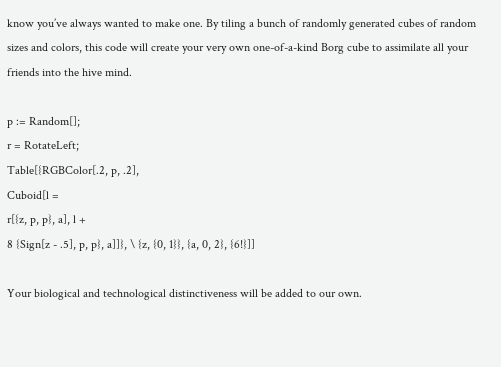know you’ve always wanted to make one. By tiling a bunch of randomly generated cubes of random sizes and colors, this code will create your very own one-of-a-kind Borg cube to assimilate all your friends into the hive mind.

p := Random[];
r = RotateLeft;
Table[{RGBColor[.2, p, .2],
Cuboid[l =
r[{z, p, p}, a], l +
8 {Sign[z - .5], p, p}, a]]}, \ {z, {0, 1}}, {a, 0, 2}, {6!}]]

Your biological and technological distinctiveness will be added to our own.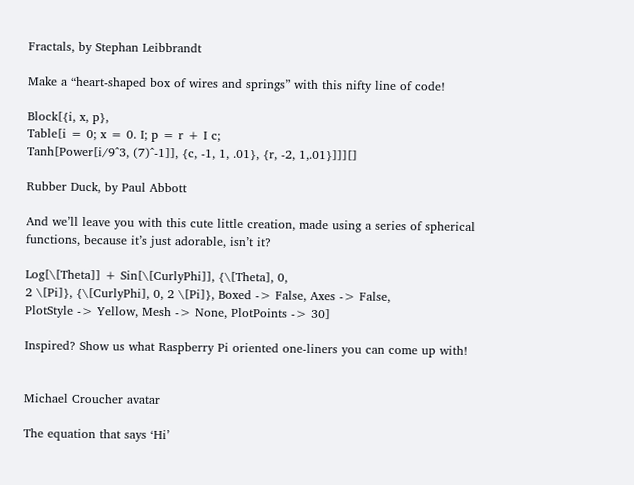Fractals, by Stephan Leibbrandt

Make a “heart-shaped box of wires and springs” with this nifty line of code!

Block[{i, x, p},
Table[i = 0; x = 0. I; p = r + I c;
Tanh[Power[i/9^3, (7)^-1]], {c, -1, 1, .01}, {r, -2, 1,.01}]]][]

Rubber Duck, by Paul Abbott

And we’ll leave you with this cute little creation, made using a series of spherical functions, because it’s just adorable, isn’t it?

Log[\[Theta]] + Sin[\[CurlyPhi]], {\[Theta], 0,
2 \[Pi]}, {\[CurlyPhi], 0, 2 \[Pi]}, Boxed -> False, Axes -> False,
PlotStyle -> Yellow, Mesh -> None, PlotPoints -> 30]

Inspired? Show us what Raspberry Pi oriented one-liners you can come up with!


Michael Croucher avatar

The equation that says ‘Hi’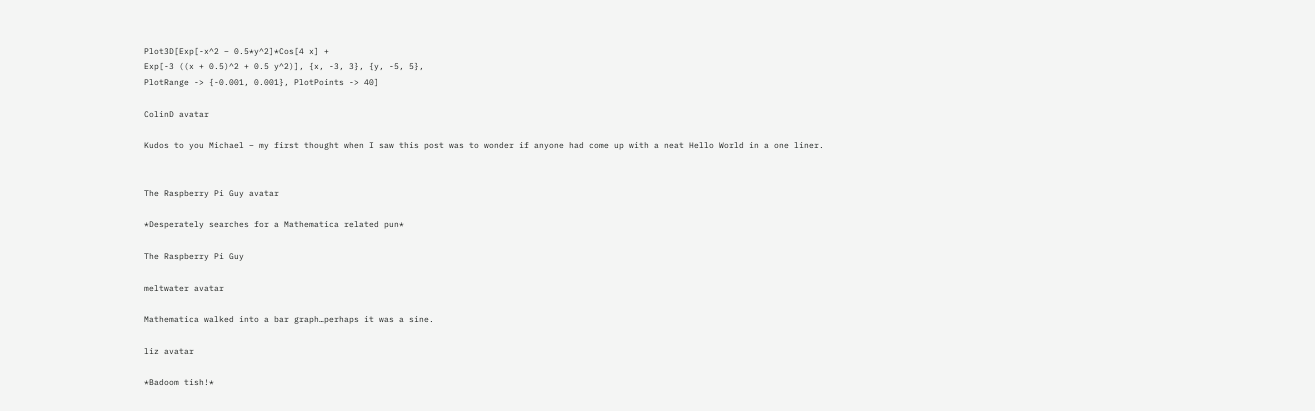Plot3D[Exp[-x^2 – 0.5*y^2]*Cos[4 x] +
Exp[-3 ((x + 0.5)^2 + 0.5 y^2)], {x, -3, 3}, {y, -5, 5},
PlotRange -> {-0.001, 0.001}, PlotPoints -> 40]

ColinD avatar

Kudos to you Michael – my first thought when I saw this post was to wonder if anyone had come up with a neat Hello World in a one liner.


The Raspberry Pi Guy avatar

*Desperately searches for a Mathematica related pun*

The Raspberry Pi Guy

meltwater avatar

Mathematica walked into a bar graph…perhaps it was a sine.

liz avatar

*Badoom tish!*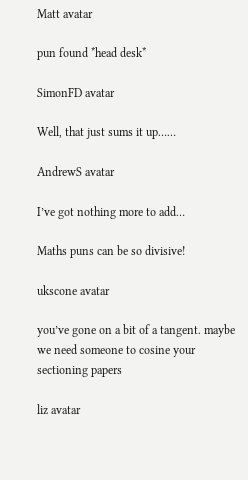Matt avatar

pun found *head desk*

SimonFD avatar

Well, that just sums it up……

AndrewS avatar

I’ve got nothing more to add…

Maths puns can be so divisive!

ukscone avatar

you’ve gone on a bit of a tangent. maybe we need someone to cosine your sectioning papers

liz avatar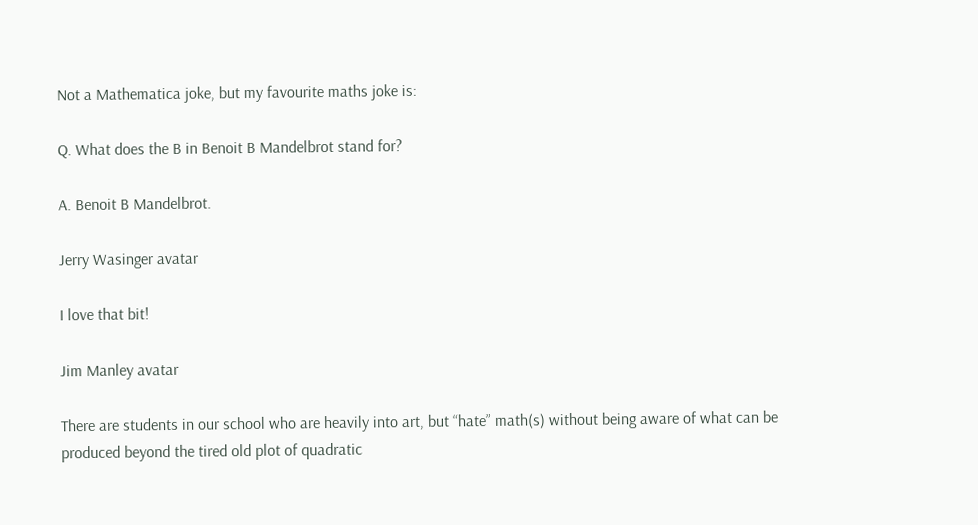Not a Mathematica joke, but my favourite maths joke is:

Q. What does the B in Benoit B Mandelbrot stand for?

A. Benoit B Mandelbrot.

Jerry Wasinger avatar

I love that bit!

Jim Manley avatar

There are students in our school who are heavily into art, but “hate” math(s) without being aware of what can be produced beyond the tired old plot of quadratic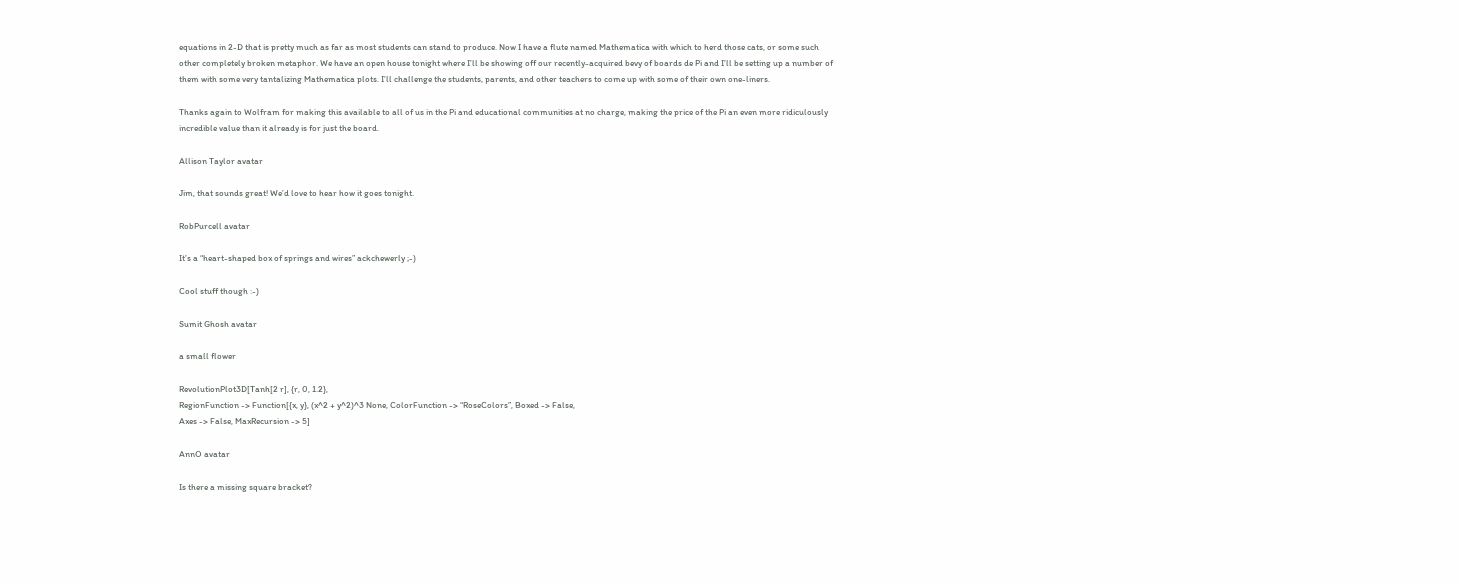equations in 2-D that is pretty much as far as most students can stand to produce. Now I have a flute named Mathematica with which to herd those cats, or some such other completely broken metaphor. We have an open house tonight where I’ll be showing off our recently-acquired bevy of boards de Pi and I’ll be setting up a number of them with some very tantalizing Mathematica plots. I’ll challenge the students, parents, and other teachers to come up with some of their own one-liners.

Thanks again to Wolfram for making this available to all of us in the Pi and educational communities at no charge, making the price of the Pi an even more ridiculously incredible value than it already is for just the board.

Allison Taylor avatar

Jim, that sounds great! We’d love to hear how it goes tonight.

RobPurcell avatar

It’s a “heart-shaped box of springs and wires” ackchewerly ;-)

Cool stuff though :-)

Sumit Ghosh avatar

a small flower

RevolutionPlot3D[Tanh[2 r], {r, 0, 1.2},
RegionFunction -> Function[{x, y}, (x^2 + y^2)^3 None, ColorFunction -> “RoseColors”, Boxed -> False,
Axes -> False, MaxRecursion -> 5]

AnnO avatar

Is there a missing square bracket?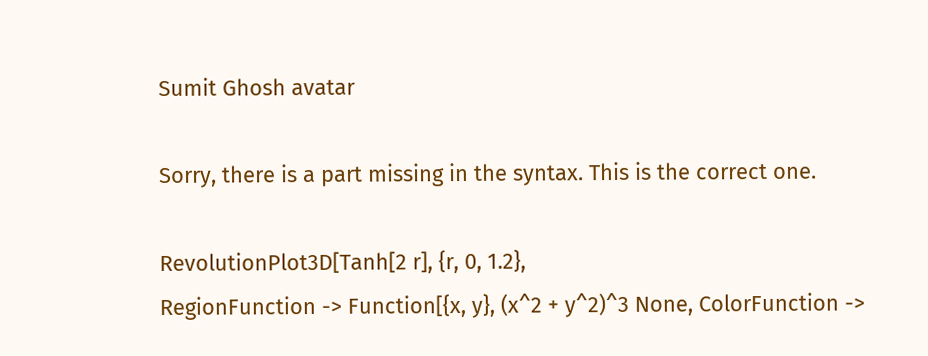Sumit Ghosh avatar

Sorry, there is a part missing in the syntax. This is the correct one.

RevolutionPlot3D[Tanh[2 r], {r, 0, 1.2},
RegionFunction -> Function[{x, y}, (x^2 + y^2)^3 None, ColorFunction ->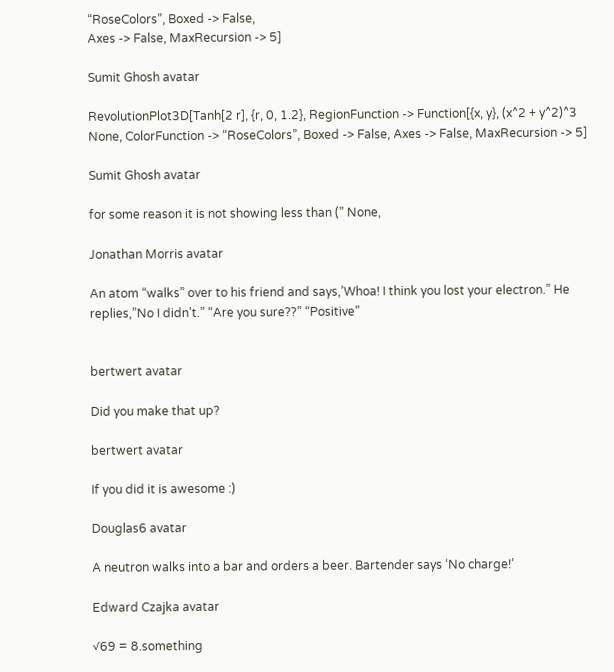“RoseColors”, Boxed -> False,
Axes -> False, MaxRecursion -> 5]

Sumit Ghosh avatar

RevolutionPlot3D[Tanh[2 r], {r, 0, 1.2}, RegionFunction -> Function[{x, y}, (x^2 + y^2)^3 None, ColorFunction -> “RoseColors”, Boxed -> False, Axes -> False, MaxRecursion -> 5]

Sumit Ghosh avatar

for some reason it is not showing less than (” None,

Jonathan Morris avatar

An atom “walks” over to his friend and says,’Whoa! I think you lost your electron.” He replies,”No I didn’t.” “Are you sure??” “Positive”


bertwert avatar

Did you make that up?

bertwert avatar

If you did it is awesome :)

Douglas6 avatar

A neutron walks into a bar and orders a beer. Bartender says ‘No charge!’

Edward Czajka avatar

√69 = 8.something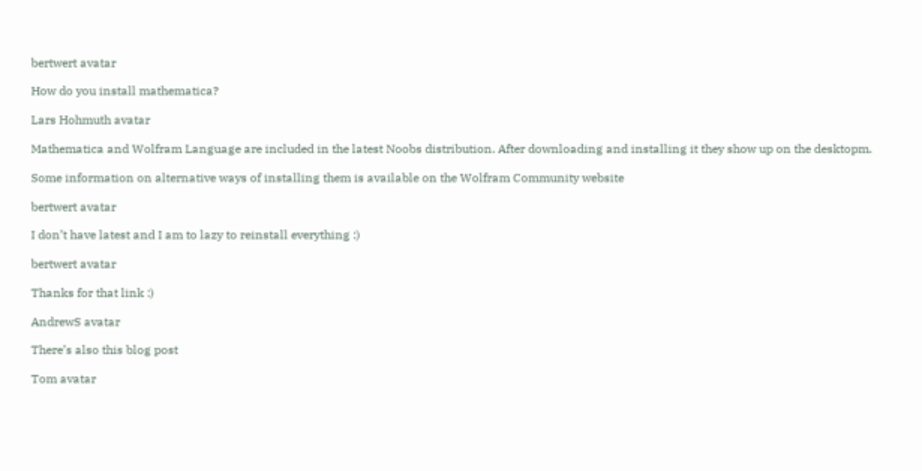bertwert avatar

How do you install mathematica?

Lars Hohmuth avatar

Mathematica and Wolfram Language are included in the latest Noobs distribution. After downloading and installing it they show up on the desktopm.

Some information on alternative ways of installing them is available on the Wolfram Community website

bertwert avatar

I don’t have latest and I am to lazy to reinstall everything :)

bertwert avatar

Thanks for that link :)

AndrewS avatar

There’s also this blog post

Tom avatar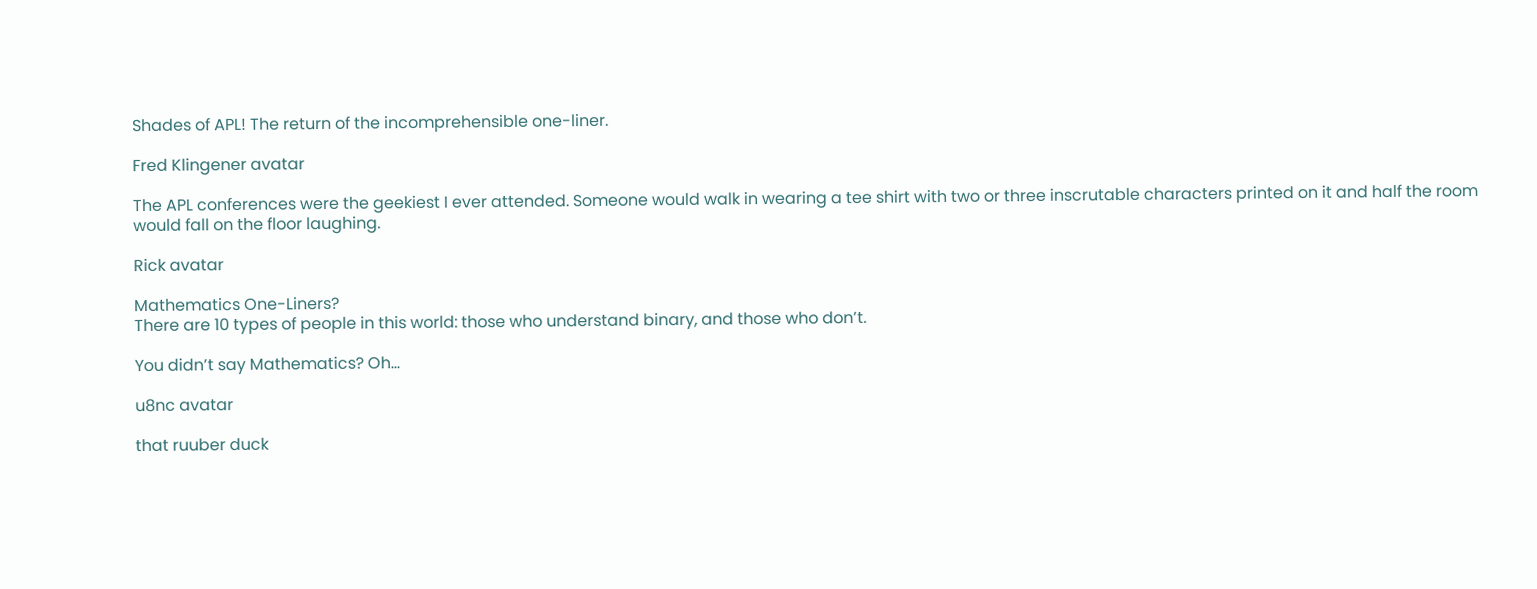Shades of APL! The return of the incomprehensible one-liner.

Fred Klingener avatar

The APL conferences were the geekiest I ever attended. Someone would walk in wearing a tee shirt with two or three inscrutable characters printed on it and half the room would fall on the floor laughing.

Rick avatar

Mathematics One-Liners?
There are 10 types of people in this world: those who understand binary, and those who don’t.

You didn’t say Mathematics? Oh…

u8nc avatar

that ruuber duck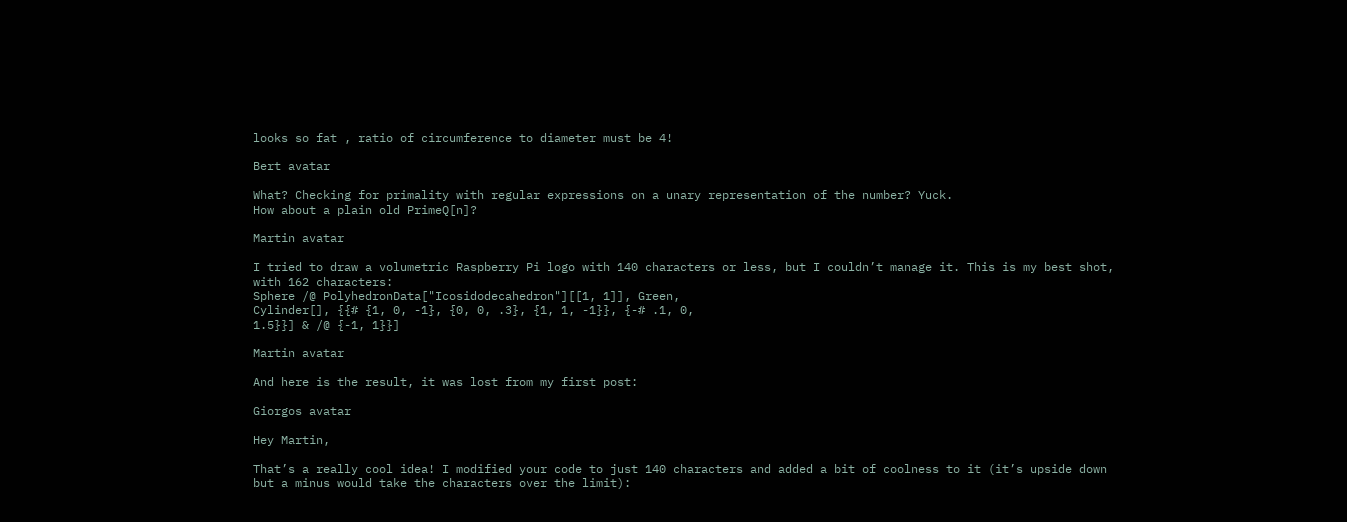looks so fat , ratio of circumference to diameter must be 4!

Bert avatar

What? Checking for primality with regular expressions on a unary representation of the number? Yuck.
How about a plain old PrimeQ[n]?

Martin avatar

I tried to draw a volumetric Raspberry Pi logo with 140 characters or less, but I couldn’t manage it. This is my best shot, with 162 characters:
Sphere /@ PolyhedronData["Icosidodecahedron"][[1, 1]], Green,
Cylinder[], {{# {1, 0, -1}, {0, 0, .3}, {1, 1, -1}}, {-# .1, 0,
1.5}}] & /@ {-1, 1}}]

Martin avatar

And here is the result, it was lost from my first post:

Giorgos avatar

Hey Martin,

That’s a really cool idea! I modified your code to just 140 characters and added a bit of coolness to it (it’s upside down but a minus would take the characters over the limit):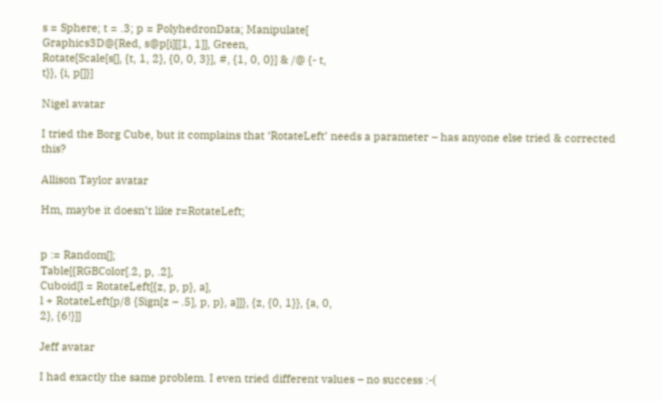s = Sphere; t = .3; p = PolyhedronData; Manipulate[
Graphics3D@{Red, s@p[i][[1, 1]], Green,
Rotate[Scale[s[], {t, 1, 2}, {0, 0, 3}], #, {1, 0, 0}] & /@ {- t,
t}}, {i, p[]}]

Nigel avatar

I tried the Borg Cube, but it complains that ‘RotateLeft’ needs a parameter – has anyone else tried & corrected this?

Allison Taylor avatar

Hm, maybe it doesn’t like r=RotateLeft;


p := Random[];
Table[{RGBColor[.2, p, .2],
Cuboid[l = RotateLeft[{z, p, p}, a],
l + RotateLeft[p/8 {Sign[z – .5], p, p}, a]]}, {z, {0, 1}}, {a, 0,
2}, {6!}]]

Jeff avatar

I had exactly the same problem. I even tried different values – no success :-(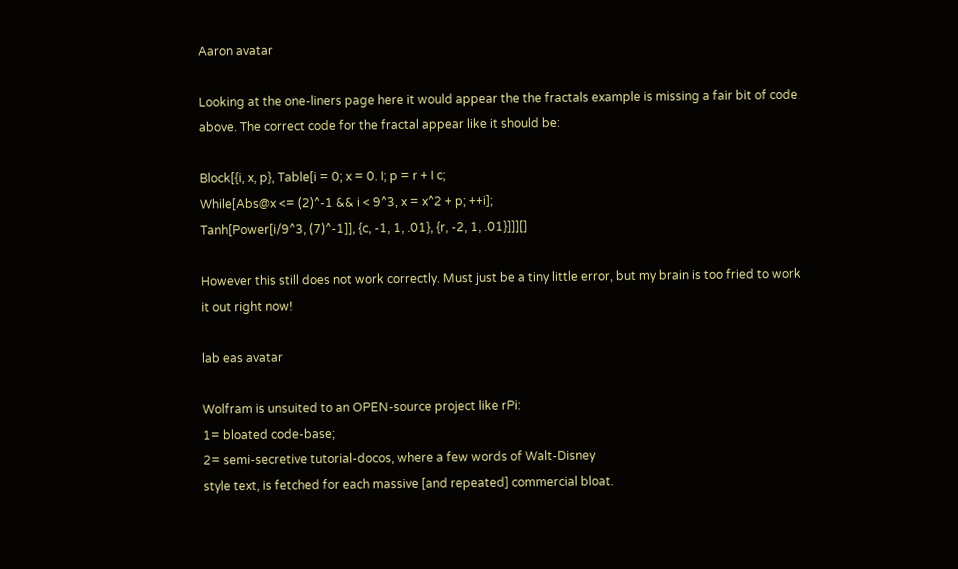Aaron avatar

Looking at the one-liners page here it would appear the the fractals example is missing a fair bit of code above. The correct code for the fractal appear like it should be:

Block[{i, x, p}, Table[i = 0; x = 0. I; p = r + I c;
While[Abs@x <= (2)^-1 && i < 9^3, x = x^2 + p; ++i];
Tanh[Power[i/9^3, (7)^-1]], {c, -1, 1, .01}, {r, -2, 1, .01}]]][]

However this still does not work correctly. Must just be a tiny little error, but my brain is too fried to work it out right now!

lab eas avatar

Wolfram is unsuited to an OPEN-source project like rPi:
1= bloated code-base;
2= semi-secretive tutorial-docos, where a few words of Walt-Disney
style text, is fetched for each massive [and repeated] commercial bloat.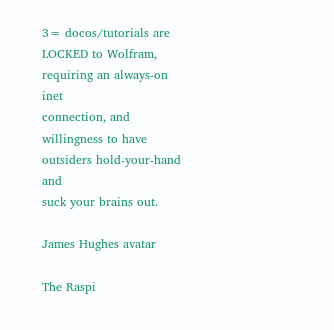3= docos/tutorials are LOCKED to Wolfram, requiring an always-on inet
connection, and willingness to have outsiders hold-your-hand and
suck your brains out.

James Hughes avatar

The Raspi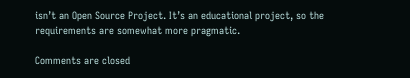isn’t an Open Source Project. It’s an educational project, so the requirements are somewhat more pragmatic.

Comments are closed